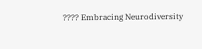???? Embracing Neurodiversity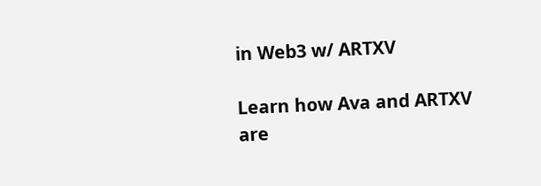in Web3 w/ ARTXV

Learn how Ava and ARTXV are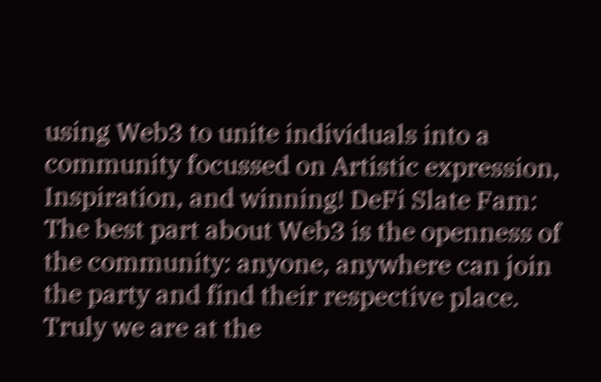using Web3 to unite individuals into a community focussed on Artistic expression, Inspiration, and winning! DeFi Slate Fam: The best part about Web3 is the openness of the community: anyone, anywhere can join the party and find their respective place. Truly we are at the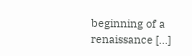beginning of a renaissance [...]